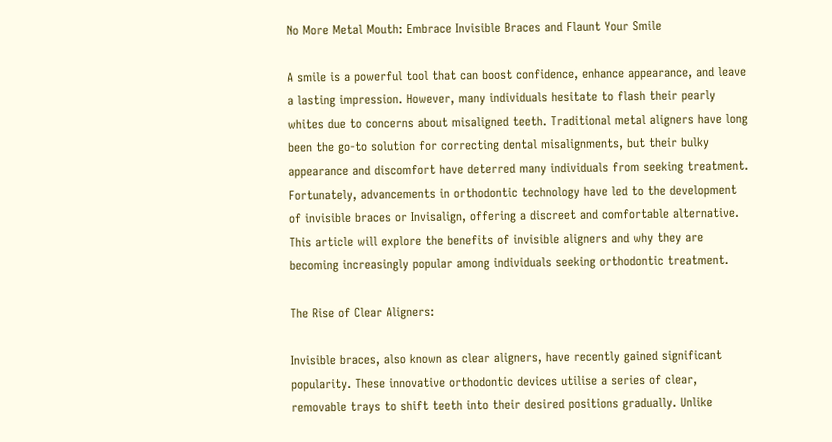No More Metal Mouth: Embrace Invisible Braces and Flaunt Your Smile

A smile is a powerful tool that can boost confidence, enhance appearance, and leave a lasting impression. However, many individuals hesitate to flash their pearly whites due to concerns about misaligned teeth. Traditional metal aligners have long been the go-to solution for correcting dental misalignments, but their bulky appearance and discomfort have deterred many individuals from seeking treatment. Fortunately, advancements in orthodontic technology have led to the development of invisible braces or Invisalign, offering a discreet and comfortable alternative. This article will explore the benefits of invisible aligners and why they are becoming increasingly popular among individuals seeking orthodontic treatment.

The Rise of Clear Aligners:

Invisible braces, also known as clear aligners, have recently gained significant popularity. These innovative orthodontic devices utilise a series of clear, removable trays to shift teeth into their desired positions gradually. Unlike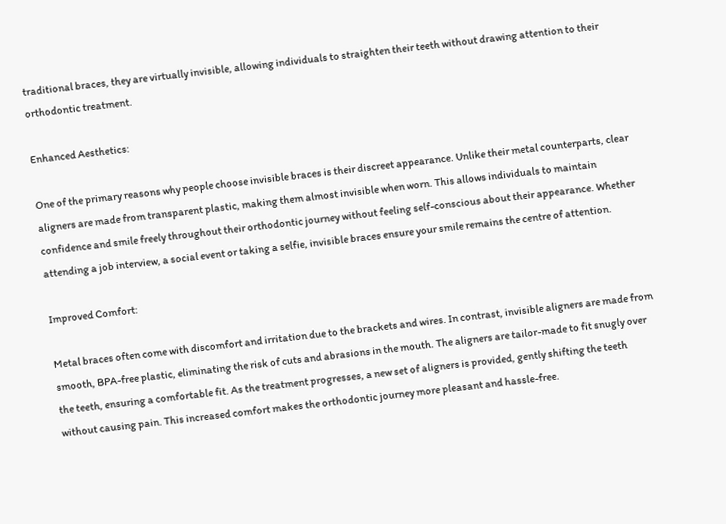traditional braces, they are virtually invisible, allowing individuals to straighten their teeth without drawing attention to their orthodontic treatment.

Enhanced Aesthetics:

One of the primary reasons why people choose invisible braces is their discreet appearance. Unlike their metal counterparts, clear aligners are made from transparent plastic, making them almost invisible when worn. This allows individuals to maintain confidence and smile freely throughout their orthodontic journey without feeling self-conscious about their appearance. Whether attending a job interview, a social event or taking a selfie, invisible braces ensure your smile remains the centre of attention.

Improved Comfort:

Metal braces often come with discomfort and irritation due to the brackets and wires. In contrast, invisible aligners are made from smooth, BPA-free plastic, eliminating the risk of cuts and abrasions in the mouth. The aligners are tailor-made to fit snugly over the teeth, ensuring a comfortable fit. As the treatment progresses, a new set of aligners is provided, gently shifting the teeth without causing pain. This increased comfort makes the orthodontic journey more pleasant and hassle-free.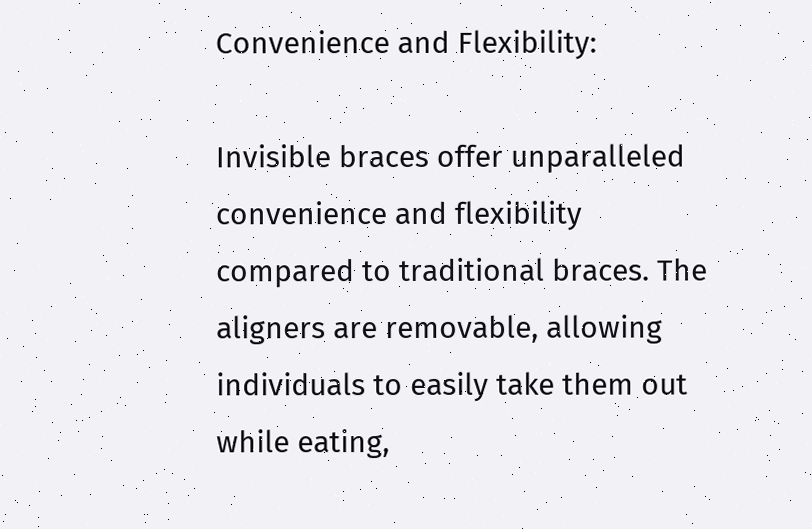Convenience and Flexibility:

Invisible braces offer unparalleled convenience and flexibility compared to traditional braces. The aligners are removable, allowing individuals to easily take them out while eating,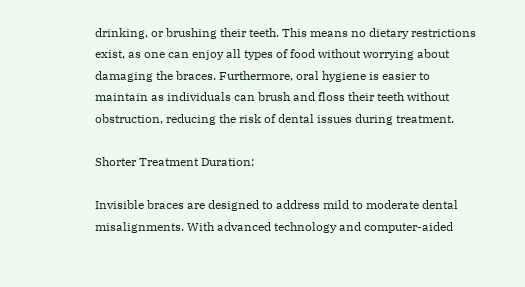drinking, or brushing their teeth. This means no dietary restrictions exist, as one can enjoy all types of food without worrying about damaging the braces. Furthermore, oral hygiene is easier to maintain as individuals can brush and floss their teeth without obstruction, reducing the risk of dental issues during treatment.

Shorter Treatment Duration:

Invisible braces are designed to address mild to moderate dental misalignments. With advanced technology and computer-aided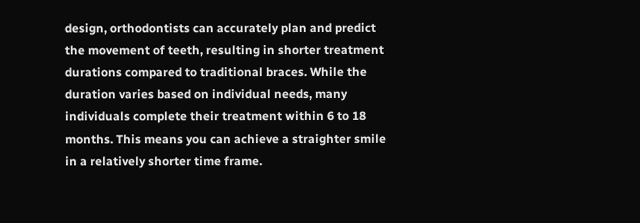design, orthodontists can accurately plan and predict the movement of teeth, resulting in shorter treatment durations compared to traditional braces. While the duration varies based on individual needs, many individuals complete their treatment within 6 to 18 months. This means you can achieve a straighter smile in a relatively shorter time frame.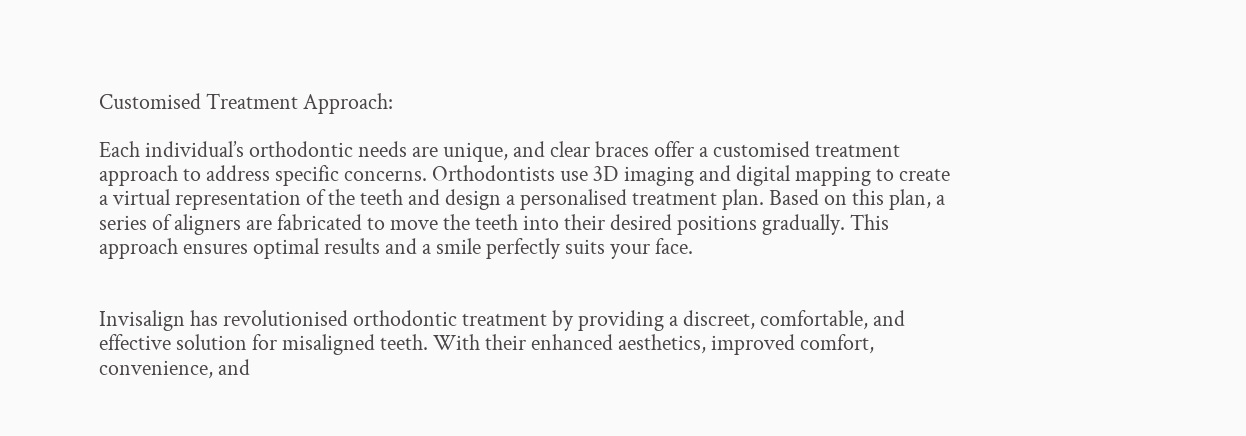Customised Treatment Approach:

Each individual’s orthodontic needs are unique, and clear braces offer a customised treatment approach to address specific concerns. Orthodontists use 3D imaging and digital mapping to create a virtual representation of the teeth and design a personalised treatment plan. Based on this plan, a series of aligners are fabricated to move the teeth into their desired positions gradually. This approach ensures optimal results and a smile perfectly suits your face.


Invisalign has revolutionised orthodontic treatment by providing a discreet, comfortable, and effective solution for misaligned teeth. With their enhanced aesthetics, improved comfort, convenience, and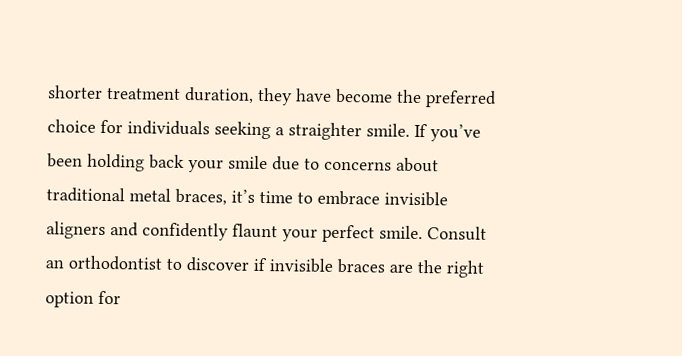shorter treatment duration, they have become the preferred choice for individuals seeking a straighter smile. If you’ve been holding back your smile due to concerns about traditional metal braces, it’s time to embrace invisible aligners and confidently flaunt your perfect smile. Consult an orthodontist to discover if invisible braces are the right option for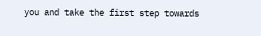you and take the first step towards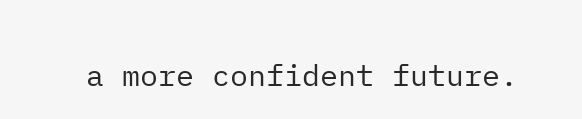a more confident future.